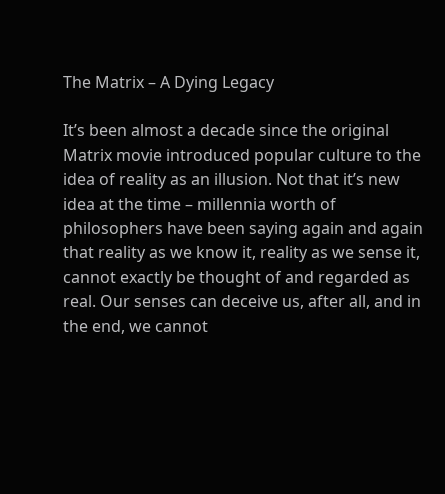The Matrix – A Dying Legacy

It’s been almost a decade since the original Matrix movie introduced popular culture to the idea of reality as an illusion. Not that it’s new idea at the time – millennia worth of philosophers have been saying again and again that reality as we know it, reality as we sense it, cannot exactly be thought of and regarded as real. Our senses can deceive us, after all, and in the end, we cannot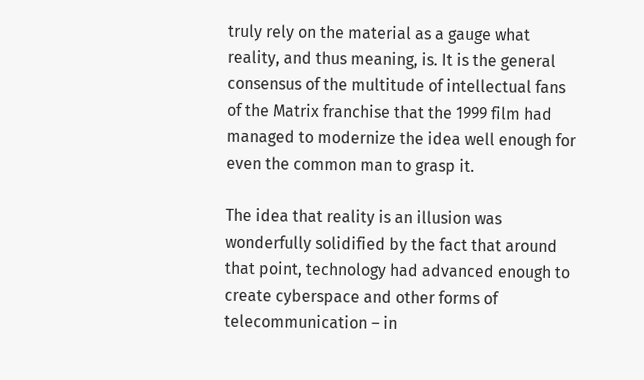truly rely on the material as a gauge what reality, and thus meaning, is. It is the general consensus of the multitude of intellectual fans of the Matrix franchise that the 1999 film had managed to modernize the idea well enough for even the common man to grasp it.

The idea that reality is an illusion was wonderfully solidified by the fact that around that point, technology had advanced enough to create cyberspace and other forms of telecommunication – in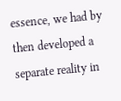essence, we had by then developed a separate reality in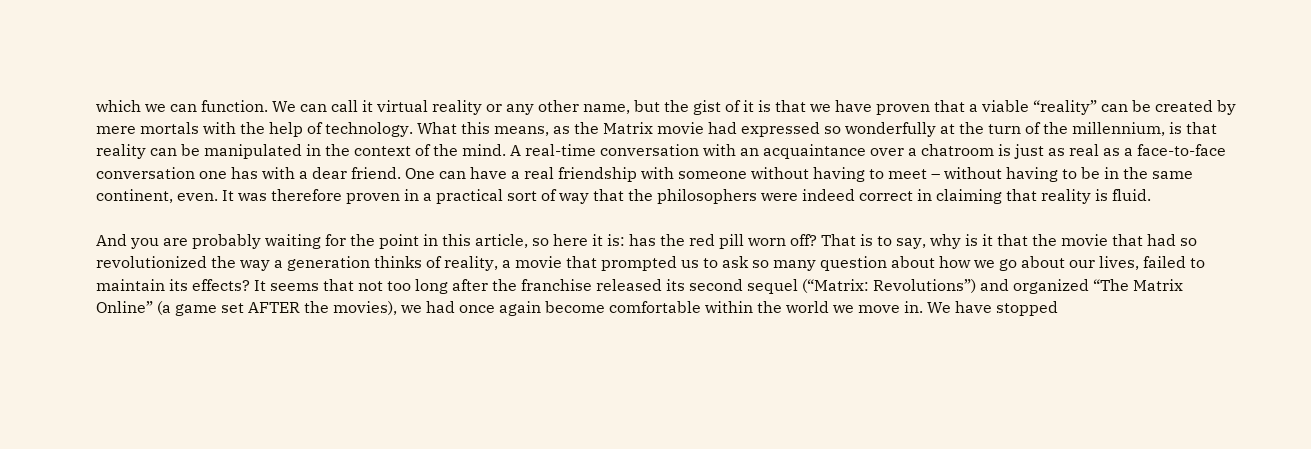which we can function. We can call it virtual reality or any other name, but the gist of it is that we have proven that a viable “reality” can be created by mere mortals with the help of technology. What this means, as the Matrix movie had expressed so wonderfully at the turn of the millennium, is that reality can be manipulated in the context of the mind. A real-time conversation with an acquaintance over a chatroom is just as real as a face-to-face conversation one has with a dear friend. One can have a real friendship with someone without having to meet – without having to be in the same continent, even. It was therefore proven in a practical sort of way that the philosophers were indeed correct in claiming that reality is fluid.

And you are probably waiting for the point in this article, so here it is: has the red pill worn off? That is to say, why is it that the movie that had so revolutionized the way a generation thinks of reality, a movie that prompted us to ask so many question about how we go about our lives, failed to maintain its effects? It seems that not too long after the franchise released its second sequel (“Matrix: Revolutions”) and organized “The Matrix Online” (a game set AFTER the movies), we had once again become comfortable within the world we move in. We have stopped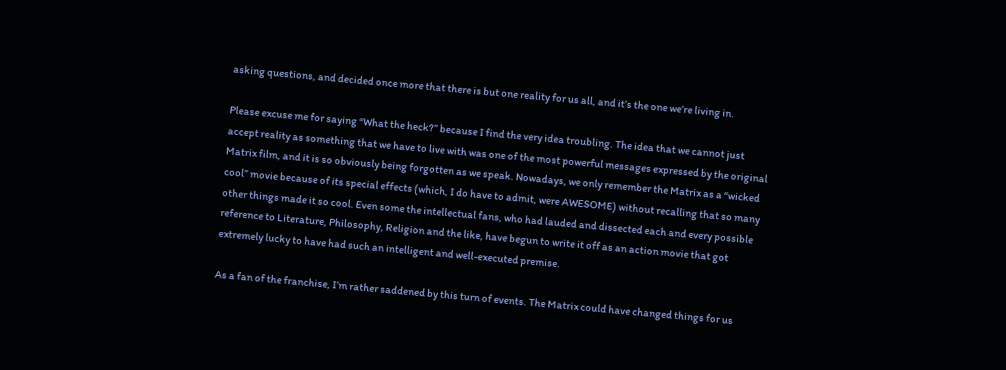asking questions, and decided once more that there is but one reality for us all, and it’s the one we’re living in.

Please excuse me for saying “What the heck?” because I find the very idea troubling. The idea that we cannot just accept reality as something that we have to live with was one of the most powerful messages expressed by the original Matrix film, and it is so obviously being forgotten as we speak. Nowadays, we only remember the Matrix as a “wicked cool” movie because of its special effects (which, I do have to admit, were AWESOME) without recalling that so many other things made it so cool. Even some the intellectual fans, who had lauded and dissected each and every possible reference to Literature, Philosophy, Religion and the like, have begun to write it off as an action movie that got extremely lucky to have had such an intelligent and well-executed premise.

As a fan of the franchise, I’m rather saddened by this turn of events. The Matrix could have changed things for us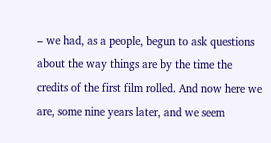– we had, as a people, begun to ask questions about the way things are by the time the credits of the first film rolled. And now here we are, some nine years later, and we seem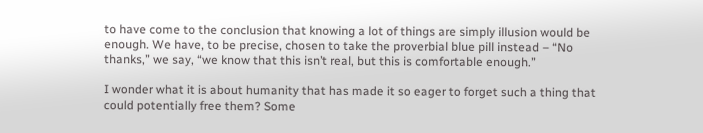to have come to the conclusion that knowing a lot of things are simply illusion would be enough. We have, to be precise, chosen to take the proverbial blue pill instead – “No thanks,” we say, “we know that this isn’t real, but this is comfortable enough.”

I wonder what it is about humanity that has made it so eager to forget such a thing that could potentially free them? Some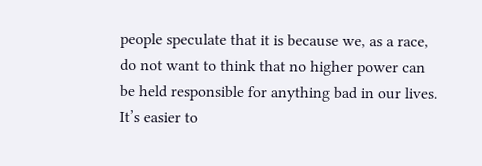people speculate that it is because we, as a race, do not want to think that no higher power can be held responsible for anything bad in our lives. It’s easier to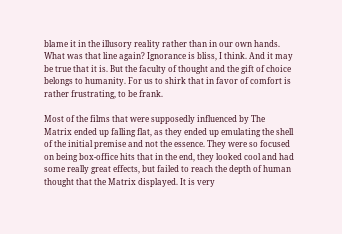blame it in the illusory reality rather than in our own hands. What was that line again? Ignorance is bliss, I think. And it may be true that it is. But the faculty of thought and the gift of choice belongs to humanity. For us to shirk that in favor of comfort is rather frustrating, to be frank.

Most of the films that were supposedly influenced by The Matrix ended up falling flat, as they ended up emulating the shell of the initial premise and not the essence. They were so focused on being box-office hits that in the end, they looked cool and had some really great effects, but failed to reach the depth of human thought that the Matrix displayed. It is very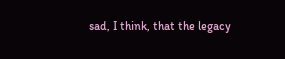sad, I think, that the legacy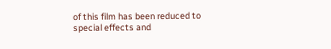of this film has been reduced to special effects and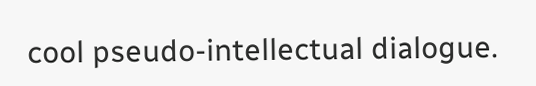cool pseudo-intellectual dialogue.